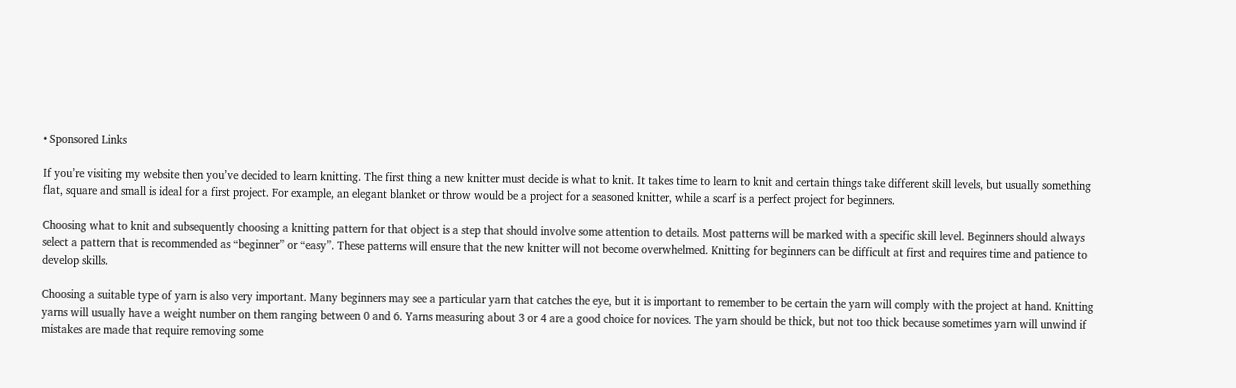• Sponsored Links

If you’re visiting my website then you’ve decided to learn knitting. The first thing a new knitter must decide is what to knit. It takes time to learn to knit and certain things take different skill levels, but usually something flat, square and small is ideal for a first project. For example, an elegant blanket or throw would be a project for a seasoned knitter, while a scarf is a perfect project for beginners.

Choosing what to knit and subsequently choosing a knitting pattern for that object is a step that should involve some attention to details. Most patterns will be marked with a specific skill level. Beginners should always select a pattern that is recommended as “beginner” or “easy”. These patterns will ensure that the new knitter will not become overwhelmed. Knitting for beginners can be difficult at first and requires time and patience to develop skills.

Choosing a suitable type of yarn is also very important. Many beginners may see a particular yarn that catches the eye, but it is important to remember to be certain the yarn will comply with the project at hand. Knitting yarns will usually have a weight number on them ranging between 0 and 6. Yarns measuring about 3 or 4 are a good choice for novices. The yarn should be thick, but not too thick because sometimes yarn will unwind if mistakes are made that require removing some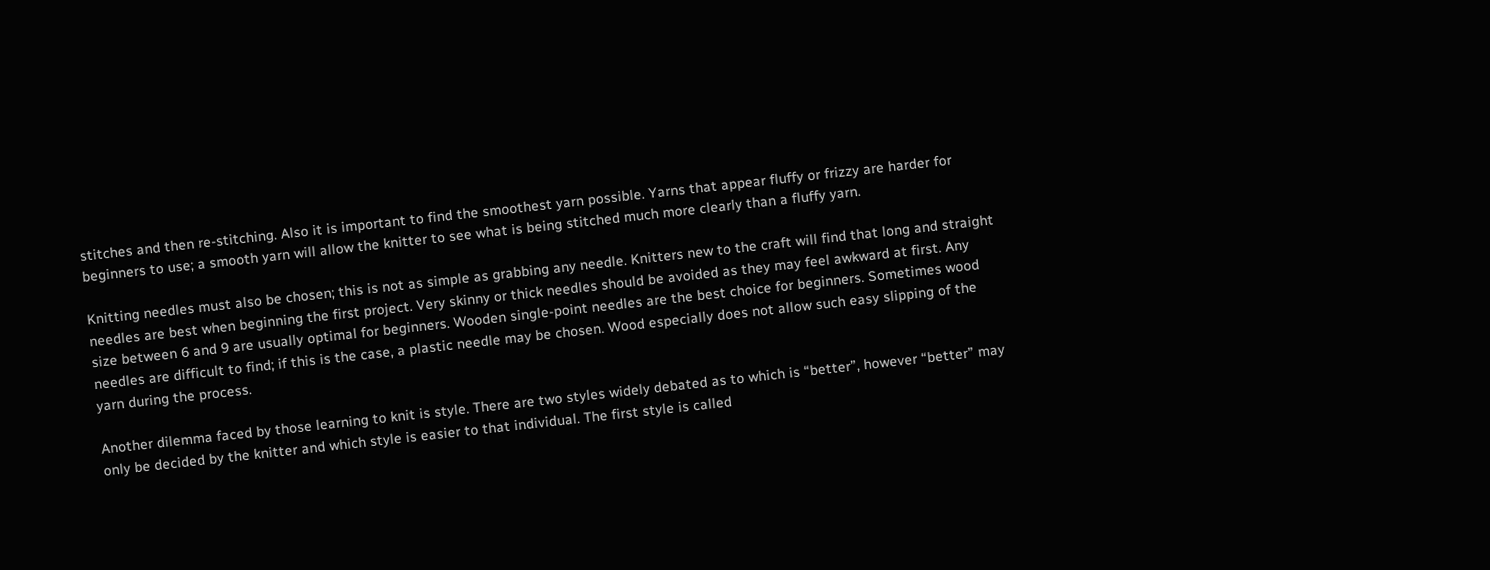stitches and then re-stitching. Also it is important to find the smoothest yarn possible. Yarns that appear fluffy or frizzy are harder for beginners to use; a smooth yarn will allow the knitter to see what is being stitched much more clearly than a fluffy yarn.

Knitting needles must also be chosen; this is not as simple as grabbing any needle. Knitters new to the craft will find that long and straight needles are best when beginning the first project. Very skinny or thick needles should be avoided as they may feel awkward at first. Any size between 6 and 9 are usually optimal for beginners. Wooden single-point needles are the best choice for beginners. Sometimes wood needles are difficult to find; if this is the case, a plastic needle may be chosen. Wood especially does not allow such easy slipping of the yarn during the process.

Another dilemma faced by those learning to knit is style. There are two styles widely debated as to which is “better”, however “better” may only be decided by the knitter and which style is easier to that individual. The first style is called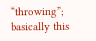“throwing”; basically this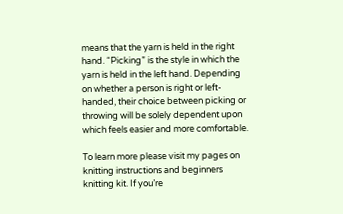means that the yarn is held in the right hand. “Picking” is the style in which the yarn is held in the left hand. Depending on whether a person is right or left-handed, their choice between picking or throwing will be solely dependent upon which feels easier and more comfortable.

To learn more please visit my pages on knitting instructions and beginners knitting kit. If you’re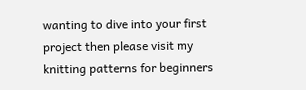wanting to dive into your first project then please visit my  knitting patterns for beginners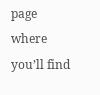page where you’ll find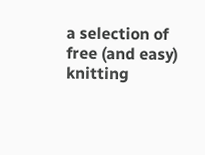a selection of free (and easy) knitting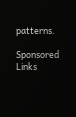patterns.

Sponsored Links